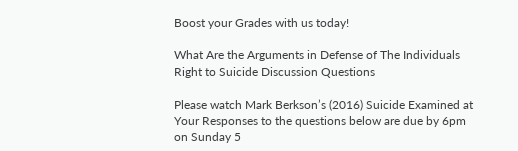Boost your Grades with us today!

What Are the Arguments in Defense of The Individuals Right to Suicide Discussion Questions

Please watch Mark Berkson’s (2016) Suicide Examined at  Your Responses to the questions below are due by 6pm on Sunday 5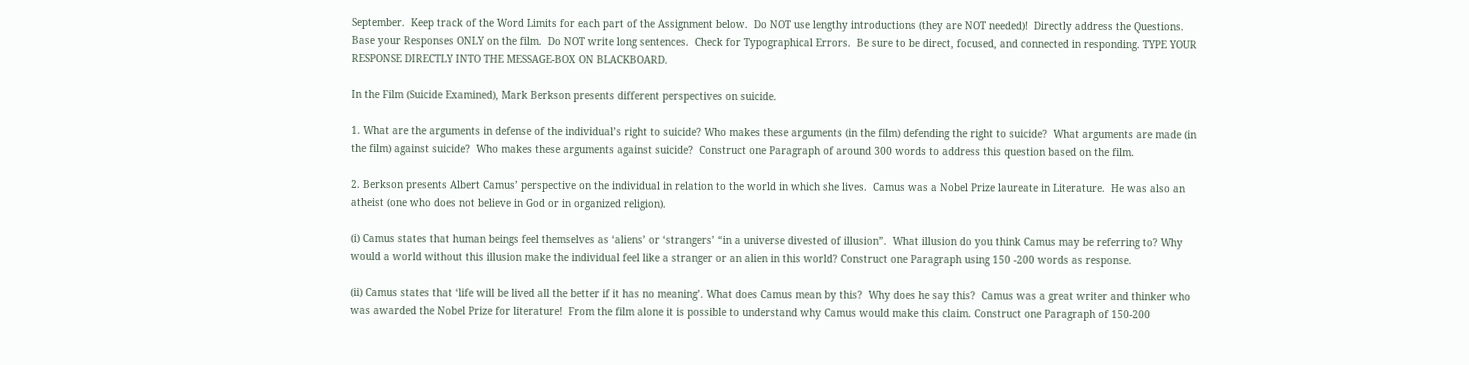September.  Keep track of the Word Limits for each part of the Assignment below.  Do NOT use lengthy introductions (they are NOT needed)!  Directly address the Questions.  Base your Responses ONLY on the film.  Do NOT write long sentences.  Check for Typographical Errors.  Be sure to be direct, focused, and connected in responding. TYPE YOUR RESPONSE DIRECTLY INTO THE MESSAGE-BOX ON BLACKBOARD.

In the Film (Suicide Examined), Mark Berkson presents different perspectives on suicide.

1. What are the arguments in defense of the individual’s right to suicide? Who makes these arguments (in the film) defending the right to suicide?  What arguments are made (in the film) against suicide?  Who makes these arguments against suicide?  Construct one Paragraph of around 300 words to address this question based on the film.

2. Berkson presents Albert Camus’ perspective on the individual in relation to the world in which she lives.  Camus was a Nobel Prize laureate in Literature.  He was also an atheist (one who does not believe in God or in organized religion).

(i) Camus states that human beings feel themselves as ‘aliens’ or ‘strangers’ “in a universe divested of illusion”.  What illusion do you think Camus may be referring to? Why would a world without this illusion make the individual feel like a stranger or an alien in this world? Construct one Paragraph using 150 -200 words as response.

(ii) Camus states that ‘life will be lived all the better if it has no meaning’. What does Camus mean by this?  Why does he say this?  Camus was a great writer and thinker who was awarded the Nobel Prize for literature!  From the film alone it is possible to understand why Camus would make this claim. Construct one Paragraph of 150-200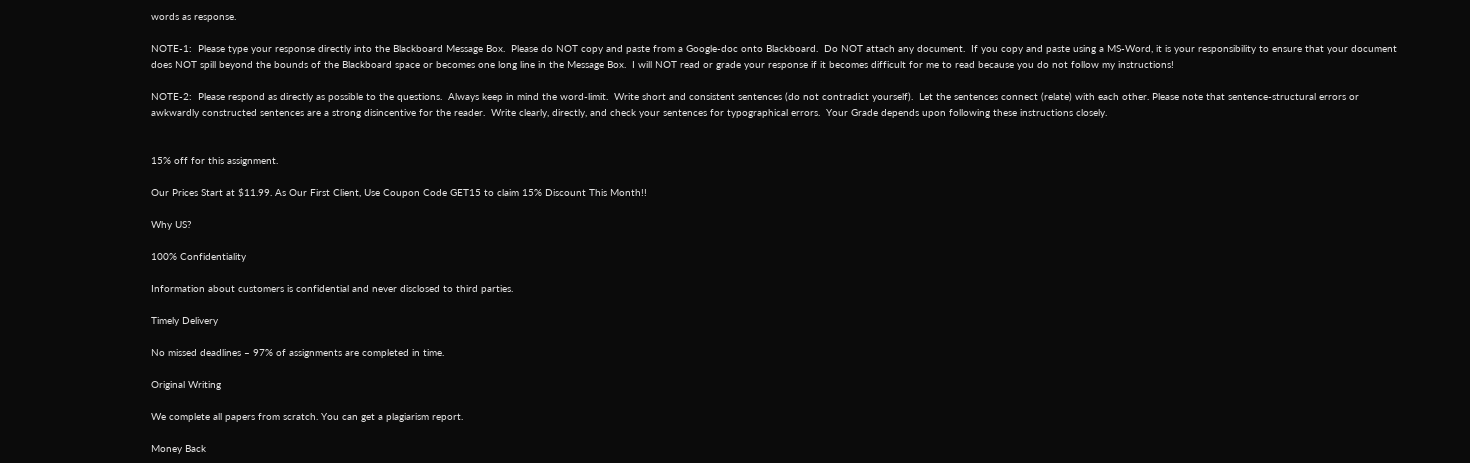words as response.

NOTE-1:  Please type your response directly into the Blackboard Message Box.  Please do NOT copy and paste from a Google-doc onto Blackboard.  Do NOT attach any document.  If you copy and paste using a MS-Word, it is your responsibility to ensure that your document does NOT spill beyond the bounds of the Blackboard space or becomes one long line in the Message Box.  I will NOT read or grade your response if it becomes difficult for me to read because you do not follow my instructions!

NOTE-2:  Please respond as directly as possible to the questions.  Always keep in mind the word-limit.  Write short and consistent sentences (do not contradict yourself).  Let the sentences connect (relate) with each other. Please note that sentence-structural errors or awkwardly constructed sentences are a strong disincentive for the reader.  Write clearly, directly, and check your sentences for typographical errors.  Your Grade depends upon following these instructions closely.


15% off for this assignment.

Our Prices Start at $11.99. As Our First Client, Use Coupon Code GET15 to claim 15% Discount This Month!!

Why US?

100% Confidentiality

Information about customers is confidential and never disclosed to third parties.

Timely Delivery

No missed deadlines – 97% of assignments are completed in time.

Original Writing

We complete all papers from scratch. You can get a plagiarism report.

Money Back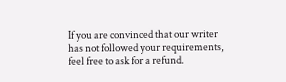If you are convinced that our writer has not followed your requirements, feel free to ask for a refund.